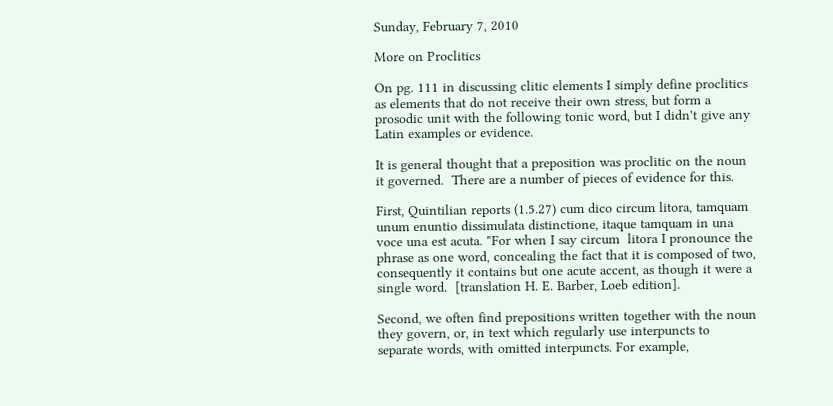Sunday, February 7, 2010

More on Proclitics

On pg. 111 in discussing clitic elements I simply define proclitics as elements that do not receive their own stress, but form a prosodic unit with the following tonic word, but I didn't give any Latin examples or evidence.

It is general thought that a preposition was proclitic on the noun it governed.  There are a number of pieces of evidence for this.

First, Quintilian reports (1.5.27) cum dico circum litora, tamquam unum enuntio dissimulata distinctione, itaque tamquam in una voce una est acuta. "For when I say circum  litora I pronounce the phrase as one word, concealing the fact that it is composed of two, consequently it contains but one acute accent, as though it were a single word.  [translation H. E. Barber, Loeb edition].

Second, we often find prepositions written together with the noun they govern, or, in text which regularly use interpuncts to separate words, with omitted interpuncts. For example,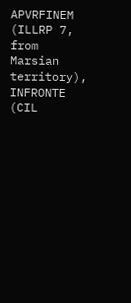APVRFINEM (ILLRP 7, from Marsian territory), INFRONTE (CIL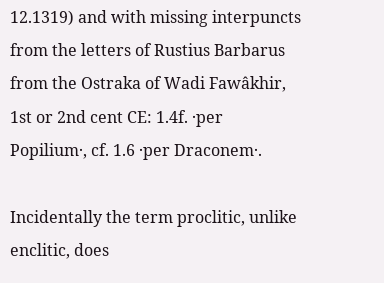12.1319) and with missing interpuncts from the letters of Rustius Barbarus from the Ostraka of Wadi Fawâkhir, 1st or 2nd cent CE: 1.4f. ·per Popilium·, cf. 1.6 ·per Draconem·.

Incidentally the term proclitic, unlike enclitic, does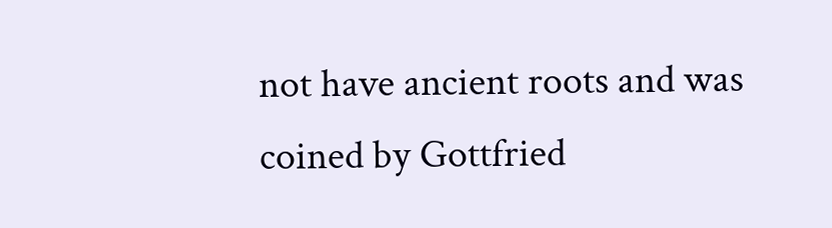not have ancient roots and was coined by Gottfried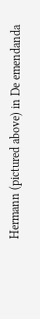Hermann (pictured above) in De emendanda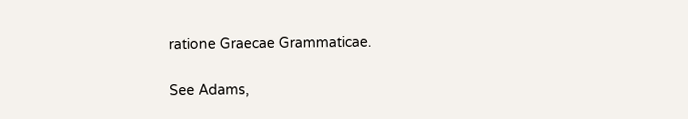ratione Graecae Grammaticae.

See Adams,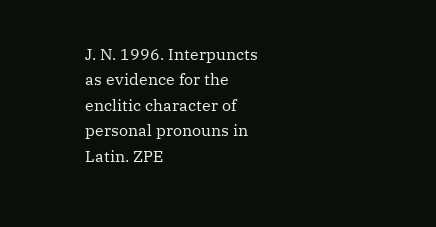J. N. 1996. Interpuncts as evidence for the enclitic character of personal pronouns in Latin. ZPE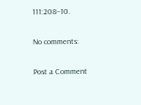111:208–10.

No comments:

Post a Comment